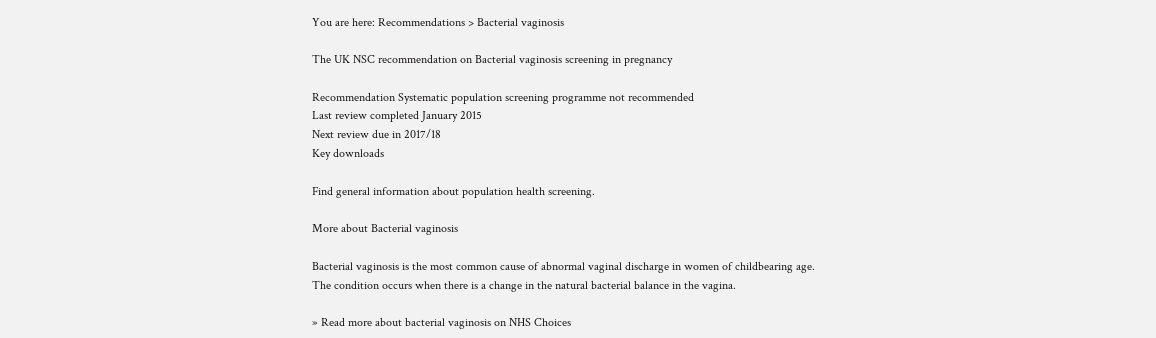You are here: Recommendations > Bacterial vaginosis

The UK NSC recommendation on Bacterial vaginosis screening in pregnancy

Recommendation Systematic population screening programme not recommended
Last review completed January 2015
Next review due in 2017/18
Key downloads

Find general information about population health screening.

More about Bacterial vaginosis

Bacterial vaginosis is the most common cause of abnormal vaginal discharge in women of childbearing age. The condition occurs when there is a change in the natural bacterial balance in the vagina.

» Read more about bacterial vaginosis on NHS Choices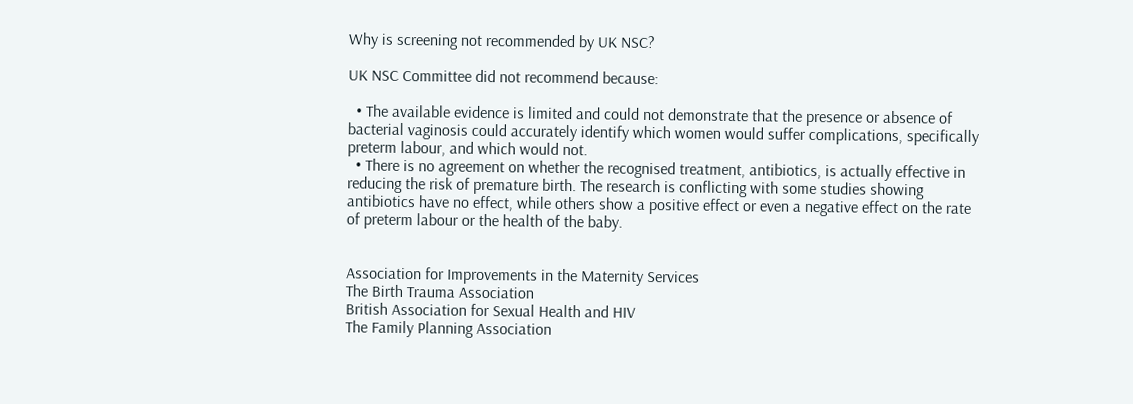Why is screening not recommended by UK NSC?

UK NSC Committee did not recommend because:

  • The available evidence is limited and could not demonstrate that the presence or absence of bacterial vaginosis could accurately identify which women would suffer complications, specifically preterm labour, and which would not.
  • There is no agreement on whether the recognised treatment, antibiotics, is actually effective in reducing the risk of premature birth. The research is conflicting with some studies showing antibiotics have no effect, while others show a positive effect or even a negative effect on the rate of preterm labour or the health of the baby.


Association for Improvements in the Maternity Services
The Birth Trauma Association
British Association for Sexual Health and HIV
The Family Planning Association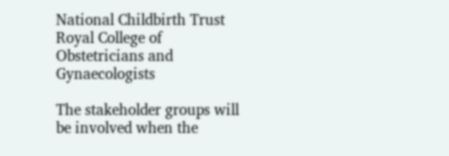National Childbirth Trust
Royal College of Obstetricians and Gynaecologists

The stakeholder groups will be involved when the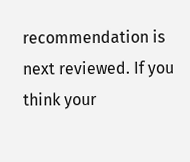recommendation is next reviewed. If you think your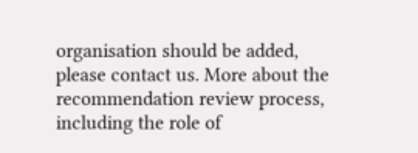organisation should be added, please contact us. More about the recommendation review process, including the role of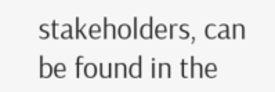stakeholders, can be found in the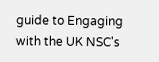guide to Engaging with the UK NSC's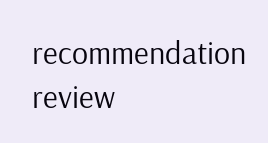recommendation review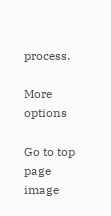process.

More options

Go to top
page image